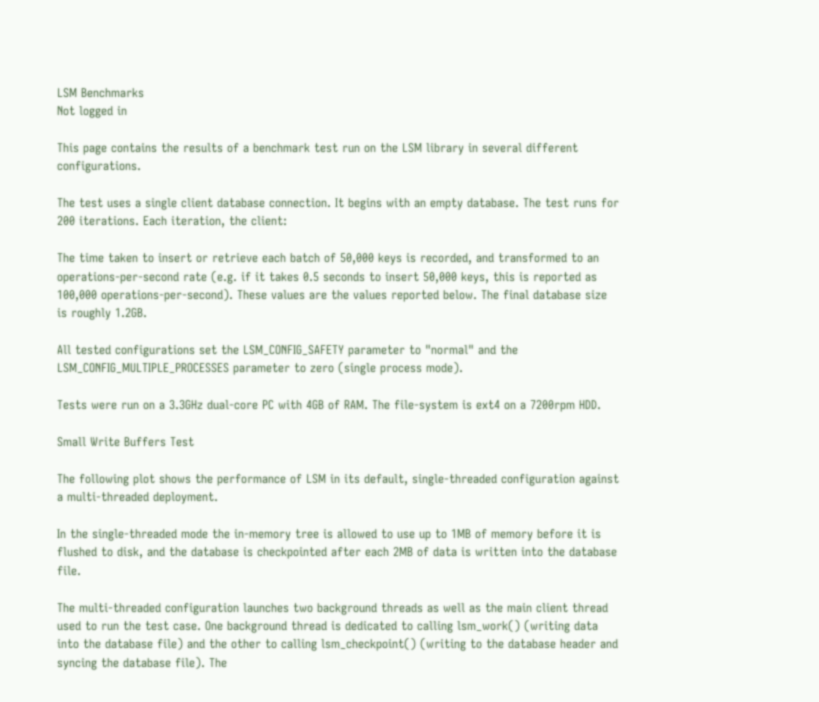LSM Benchmarks
Not logged in

This page contains the results of a benchmark test run on the LSM library in several different configurations.

The test uses a single client database connection. It begins with an empty database. The test runs for 200 iterations. Each iteration, the client:

The time taken to insert or retrieve each batch of 50,000 keys is recorded, and transformed to an operations-per-second rate (e.g. if it takes 0.5 seconds to insert 50,000 keys, this is reported as 100,000 operations-per-second). These values are the values reported below. The final database size is roughly 1.2GB.

All tested configurations set the LSM_CONFIG_SAFETY parameter to "normal" and the LSM_CONFIG_MULTIPLE_PROCESSES parameter to zero (single process mode).

Tests were run on a 3.3GHz dual-core PC with 4GB of RAM. The file-system is ext4 on a 7200rpm HDD.

Small Write Buffers Test

The following plot shows the performance of LSM in its default, single-threaded configuration against a multi-threaded deployment.

In the single-threaded mode the in-memory tree is allowed to use up to 1MB of memory before it is flushed to disk, and the database is checkpointed after each 2MB of data is written into the database file.

The multi-threaded configuration launches two background threads as well as the main client thread used to run the test case. One background thread is dedicated to calling lsm_work() (writing data into the database file) and the other to calling lsm_checkpoint() (writing to the database header and syncing the database file). The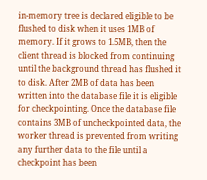in-memory tree is declared eligible to be flushed to disk when it uses 1MB of memory. If it grows to 1.5MB, then the client thread is blocked from continuing until the background thread has flushed it to disk. After 2MB of data has been written into the database file it is eligible for checkpointing. Once the database file contains 3MB of uncheckpointed data, the worker thread is prevented from writing any further data to the file until a checkpoint has been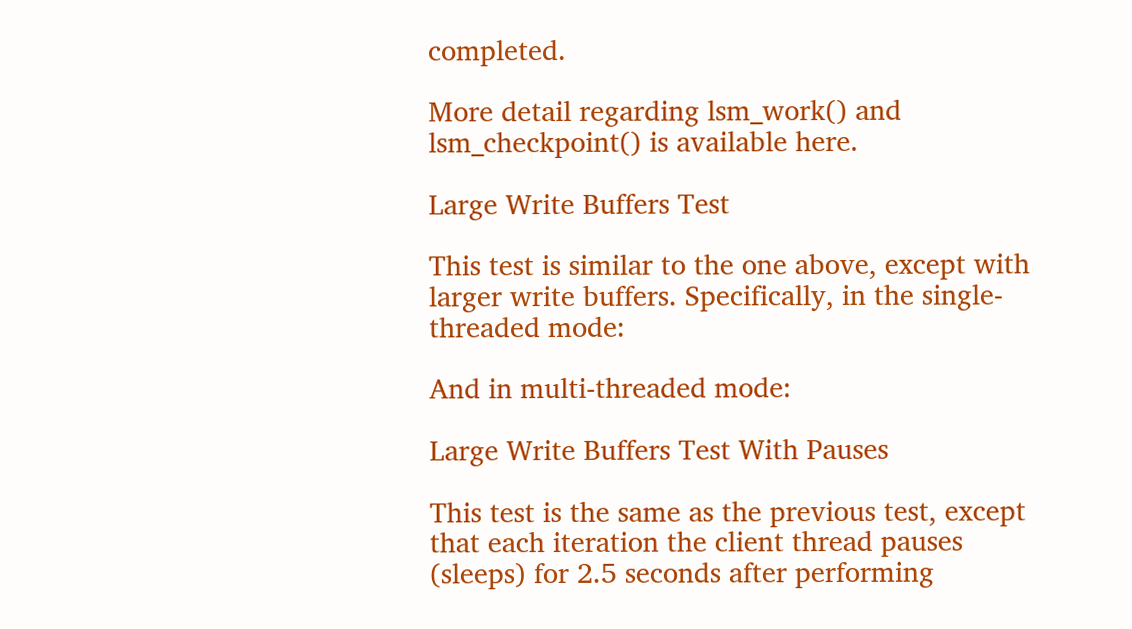completed.

More detail regarding lsm_work() and lsm_checkpoint() is available here.

Large Write Buffers Test

This test is similar to the one above, except with larger write buffers. Specifically, in the single-threaded mode:

And in multi-threaded mode:

Large Write Buffers Test With Pauses

This test is the same as the previous test, except that each iteration the client thread pauses (sleeps) for 2.5 seconds after performing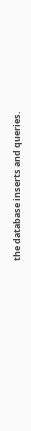the database inserts and queries.